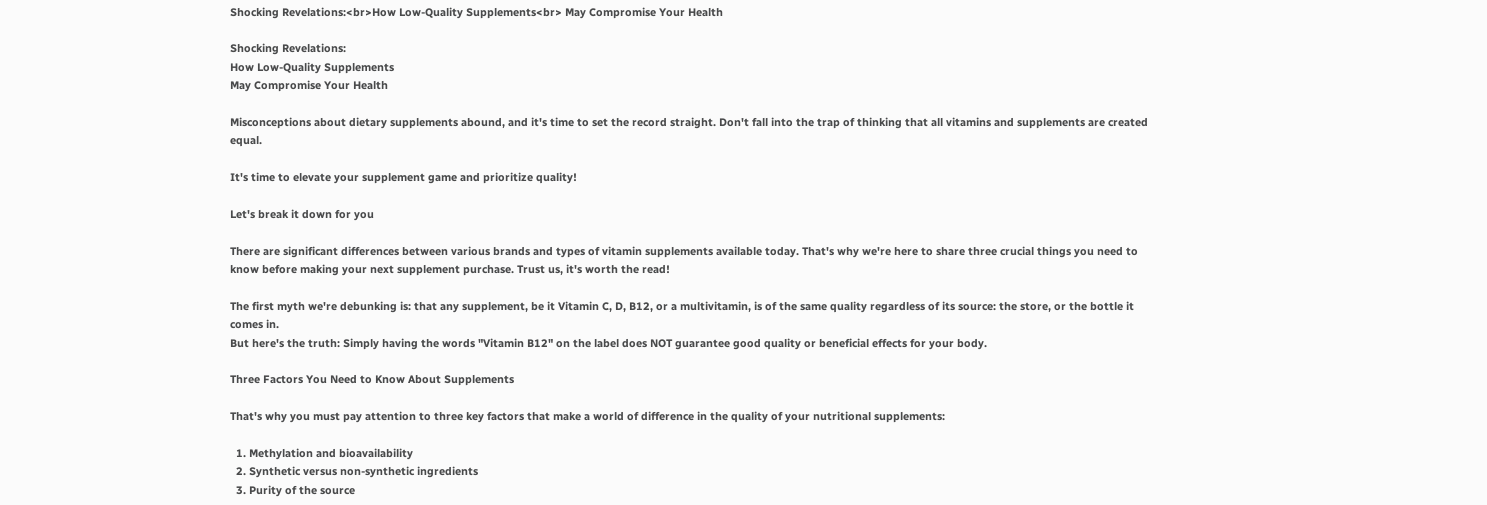Shocking Revelations:<br>How Low-Quality Supplements<br> May Compromise Your Health

Shocking Revelations:
How Low-Quality Supplements
May Compromise Your Health

Misconceptions about dietary supplements abound, and it's time to set the record straight. Don't fall into the trap of thinking that all vitamins and supplements are created equal.

It's time to elevate your supplement game and prioritize quality!

Let's break it down for you

There are significant differences between various brands and types of vitamin supplements available today. That's why we're here to share three crucial things you need to know before making your next supplement purchase. Trust us, it's worth the read!

The first myth we're debunking is: that any supplement, be it Vitamin C, D, B12, or a multivitamin, is of the same quality regardless of its source: the store, or the bottle it comes in.
But here's the truth: Simply having the words "Vitamin B12" on the label does NOT guarantee good quality or beneficial effects for your body.

Three Factors You Need to Know About Supplements

That's why you must pay attention to three key factors that make a world of difference in the quality of your nutritional supplements:

  1. Methylation and bioavailability
  2. Synthetic versus non-synthetic ingredients
  3. Purity of the source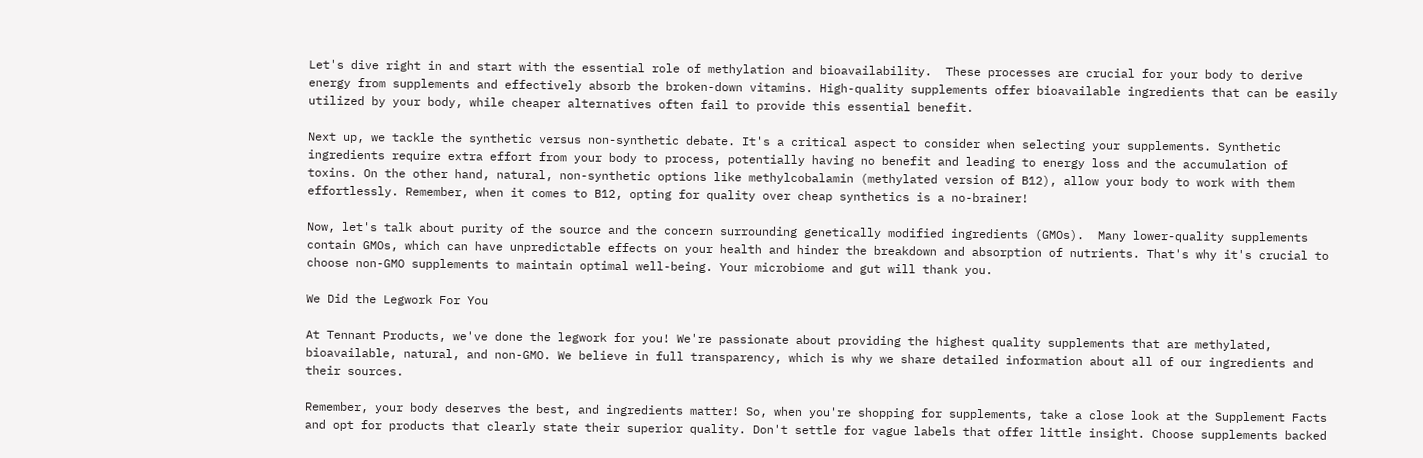Let's dive right in and start with the essential role of methylation and bioavailability.  These processes are crucial for your body to derive energy from supplements and effectively absorb the broken-down vitamins. High-quality supplements offer bioavailable ingredients that can be easily utilized by your body, while cheaper alternatives often fail to provide this essential benefit.

Next up, we tackle the synthetic versus non-synthetic debate. It's a critical aspect to consider when selecting your supplements. Synthetic ingredients require extra effort from your body to process, potentially having no benefit and leading to energy loss and the accumulation of toxins. On the other hand, natural, non-synthetic options like methylcobalamin (methylated version of B12), allow your body to work with them effortlessly. Remember, when it comes to B12, opting for quality over cheap synthetics is a no-brainer!

Now, let's talk about purity of the source and the concern surrounding genetically modified ingredients (GMOs).  Many lower-quality supplements contain GMOs, which can have unpredictable effects on your health and hinder the breakdown and absorption of nutrients. That's why it's crucial to choose non-GMO supplements to maintain optimal well-being. Your microbiome and gut will thank you.

We Did the Legwork For You

At Tennant Products, we've done the legwork for you! We're passionate about providing the highest quality supplements that are methylated, bioavailable, natural, and non-GMO. We believe in full transparency, which is why we share detailed information about all of our ingredients and their sources.

Remember, your body deserves the best, and ingredients matter! So, when you're shopping for supplements, take a close look at the Supplement Facts and opt for products that clearly state their superior quality. Don't settle for vague labels that offer little insight. Choose supplements backed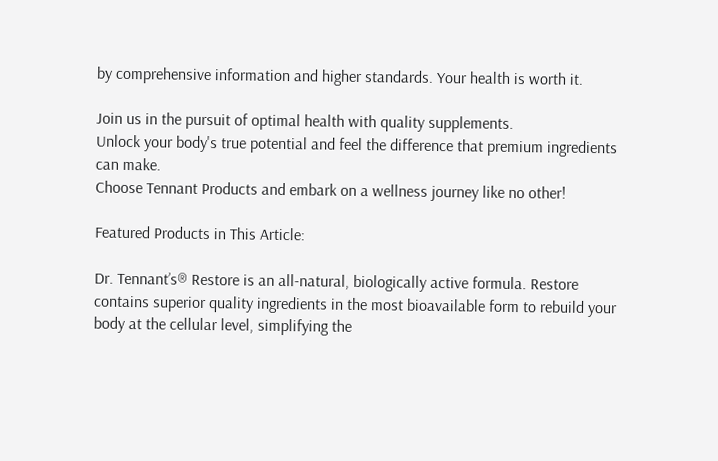by comprehensive information and higher standards. Your health is worth it.

Join us in the pursuit of optimal health with quality supplements.
Unlock your body's true potential and feel the difference that premium ingredients can make.
Choose Tennant Products and embark on a wellness journey like no other!

Featured Products in This Article:

Dr. Tennant’s® Restore is an all-natural, biologically active formula. Restore contains superior quality ingredients in the most bioavailable form to rebuild your body at the cellular level, simplifying the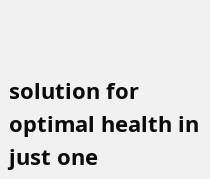solution for optimal health in just one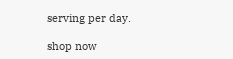serving per day.

shop now